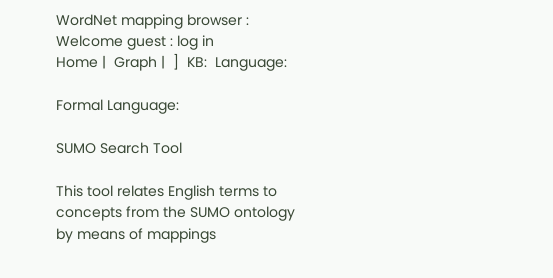WordNet mapping browser : Welcome guest : log in
Home |  Graph |  ]  KB:  Language:

Formal Language:

SUMO Search Tool

This tool relates English terms to concepts from the SUMO ontology by means of mappings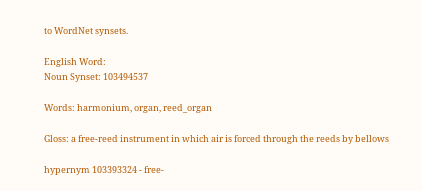to WordNet synsets.

English Word:
Noun Synset: 103494537

Words: harmonium, organ, reed_organ

Gloss: a free-reed instrument in which air is forced through the reeds by bellows

hypernym 103393324 - free-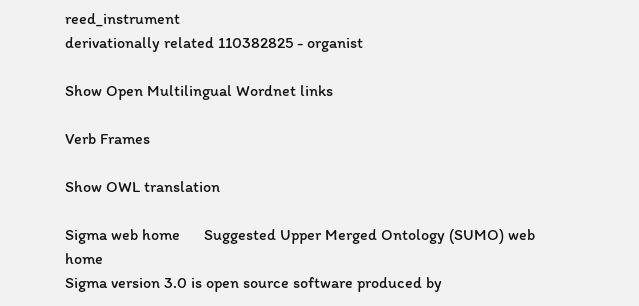reed_instrument
derivationally related 110382825 - organist

Show Open Multilingual Wordnet links

Verb Frames

Show OWL translation

Sigma web home      Suggested Upper Merged Ontology (SUMO) web home
Sigma version 3.0 is open source software produced by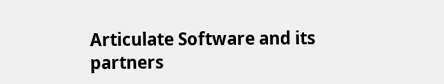Articulate Software and its partners